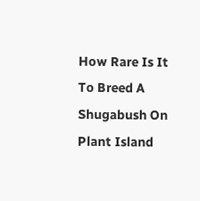How Rare Is It To Breed A Shugabush On Plant Island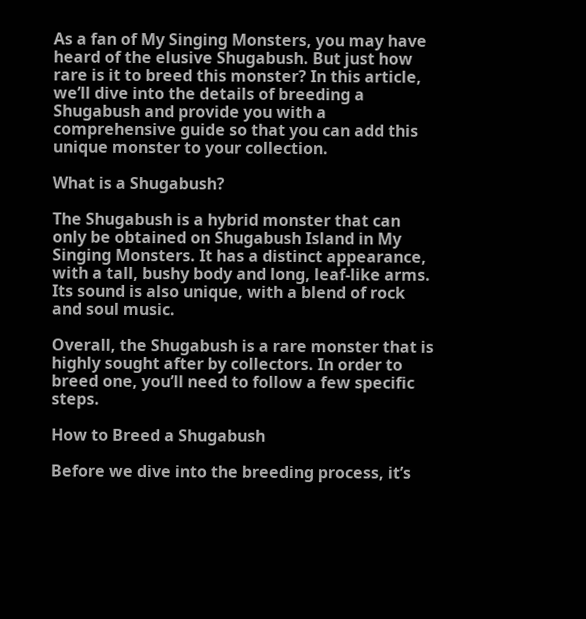As a fan of My Singing Monsters, you may have heard of the elusive Shugabush. But just how rare is it to breed this monster? In this article, we’ll dive into the details of breeding a Shugabush and provide you with a comprehensive guide so that you can add this unique monster to your collection.

What is a Shugabush?

The Shugabush is a hybrid monster that can only be obtained on Shugabush Island in My Singing Monsters. It has a distinct appearance, with a tall, bushy body and long, leaf-like arms. Its sound is also unique, with a blend of rock and soul music.

Overall, the Shugabush is a rare monster that is highly sought after by collectors. In order to breed one, you’ll need to follow a few specific steps.

How to Breed a Shugabush

Before we dive into the breeding process, it’s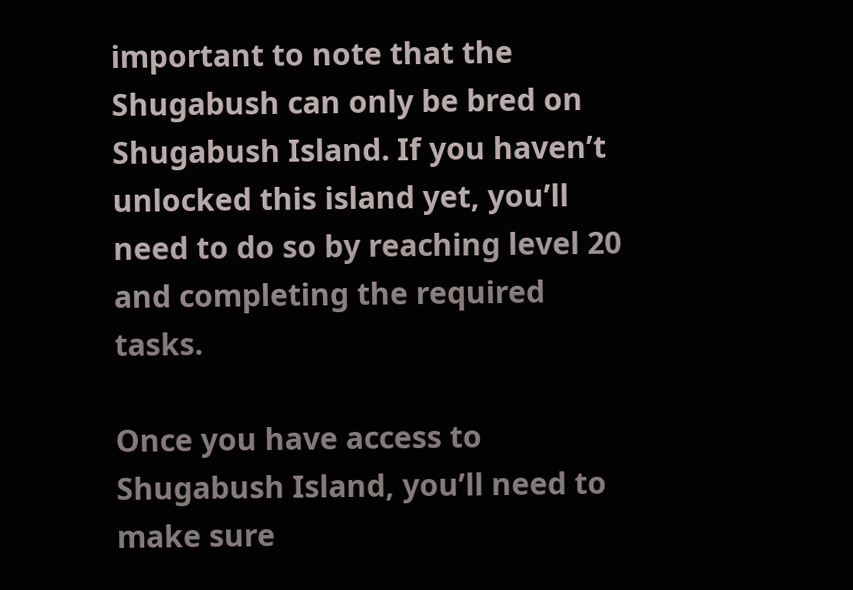important to note that the Shugabush can only be bred on Shugabush Island. If you haven’t unlocked this island yet, you’ll need to do so by reaching level 20 and completing the required tasks.

Once you have access to Shugabush Island, you’ll need to make sure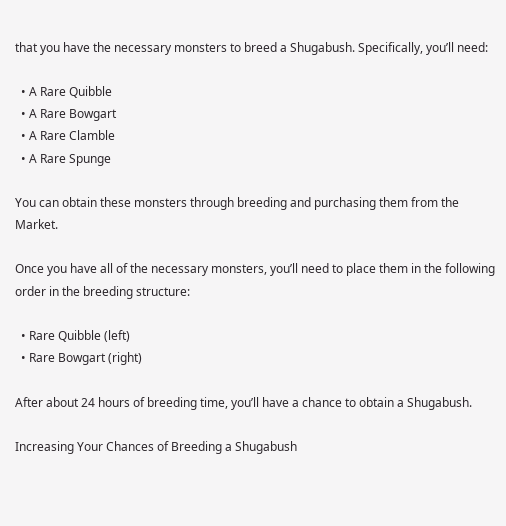that you have the necessary monsters to breed a Shugabush. Specifically, you’ll need:

  • A Rare Quibble
  • A Rare Bowgart
  • A Rare Clamble
  • A Rare Spunge

You can obtain these monsters through breeding and purchasing them from the Market.

Once you have all of the necessary monsters, you’ll need to place them in the following order in the breeding structure:

  • Rare Quibble (left)
  • Rare Bowgart (right)

After about 24 hours of breeding time, you’ll have a chance to obtain a Shugabush.

Increasing Your Chances of Breeding a Shugabush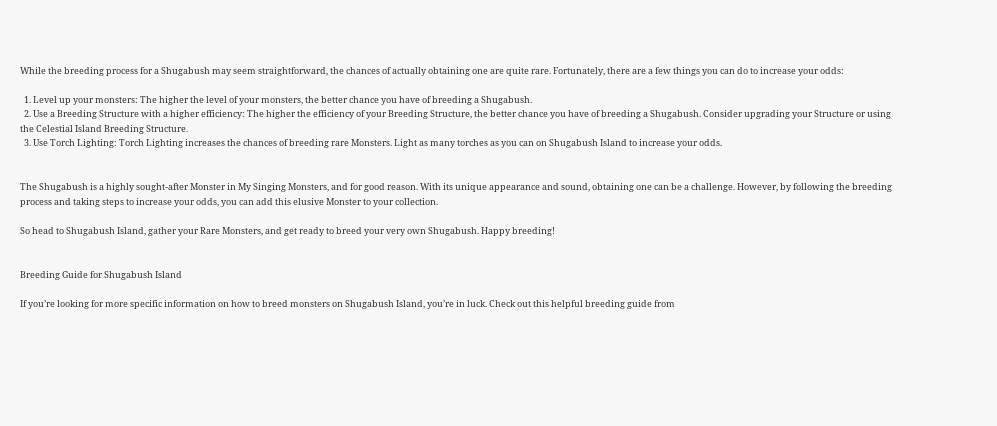While the breeding process for a Shugabush may seem straightforward, the chances of actually obtaining one are quite rare. Fortunately, there are a few things you can do to increase your odds:

  1. Level up your monsters: The higher the level of your monsters, the better chance you have of breeding a Shugabush.
  2. Use a Breeding Structure with a higher efficiency: The higher the efficiency of your Breeding Structure, the better chance you have of breeding a Shugabush. Consider upgrading your Structure or using the Celestial Island Breeding Structure.
  3. Use Torch Lighting: Torch Lighting increases the chances of breeding rare Monsters. Light as many torches as you can on Shugabush Island to increase your odds.


The Shugabush is a highly sought-after Monster in My Singing Monsters, and for good reason. With its unique appearance and sound, obtaining one can be a challenge. However, by following the breeding process and taking steps to increase your odds, you can add this elusive Monster to your collection.

So head to Shugabush Island, gather your Rare Monsters, and get ready to breed your very own Shugabush. Happy breeding!


Breeding Guide for Shugabush Island

If you’re looking for more specific information on how to breed monsters on Shugabush Island, you’re in luck. Check out this helpful breeding guide from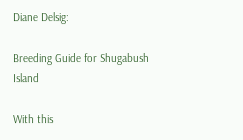Diane Delsig:

Breeding Guide for Shugabush Island

With this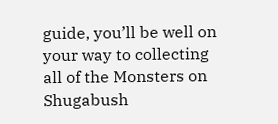guide, you’ll be well on your way to collecting all of the Monsters on Shugabush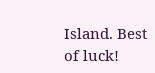Island. Best of luck!